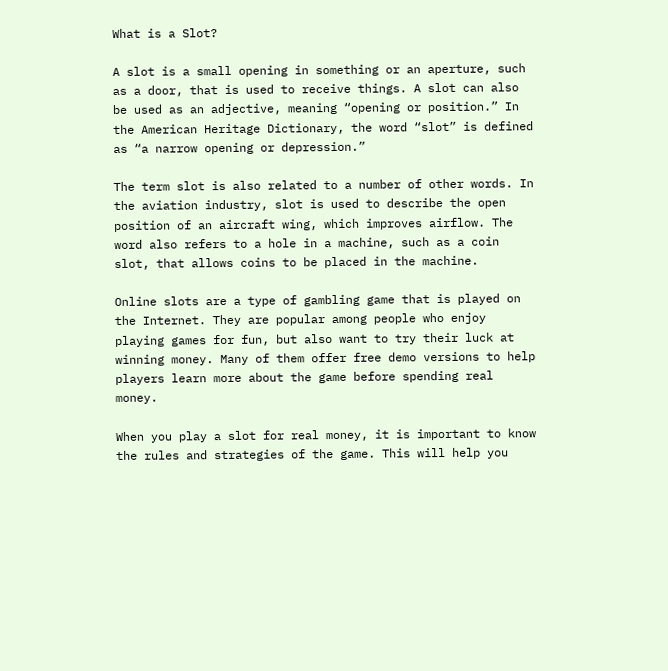What is a Slot?

A slot is a small opening in something or an aperture, such as a door, that is used to receive things. A slot can also be used as an adjective, meaning “opening or position.” In the American Heritage Dictionary, the word “slot” is defined as “a narrow opening or depression.”

The term slot is also related to a number of other words. In the aviation industry, slot is used to describe the open position of an aircraft wing, which improves airflow. The word also refers to a hole in a machine, such as a coin slot, that allows coins to be placed in the machine.

Online slots are a type of gambling game that is played on the Internet. They are popular among people who enjoy playing games for fun, but also want to try their luck at winning money. Many of them offer free demo versions to help players learn more about the game before spending real money.

When you play a slot for real money, it is important to know the rules and strategies of the game. This will help you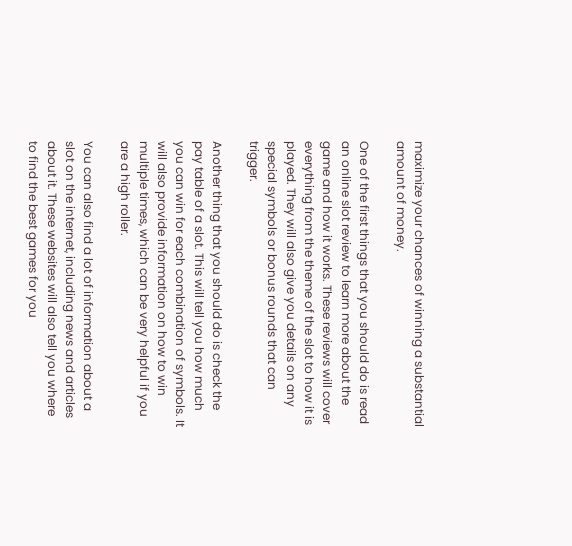maximize your chances of winning a substantial amount of money.

One of the first things that you should do is read an online slot review to learn more about the game and how it works. These reviews will cover everything from the theme of the slot to how it is played. They will also give you details on any special symbols or bonus rounds that can trigger.

Another thing that you should do is check the pay table of a slot. This will tell you how much you can win for each combination of symbols. It will also provide information on how to win multiple times, which can be very helpful if you are a high roller.

You can also find a lot of information about a slot on the internet, including news and articles about it. These websites will also tell you where to find the best games for you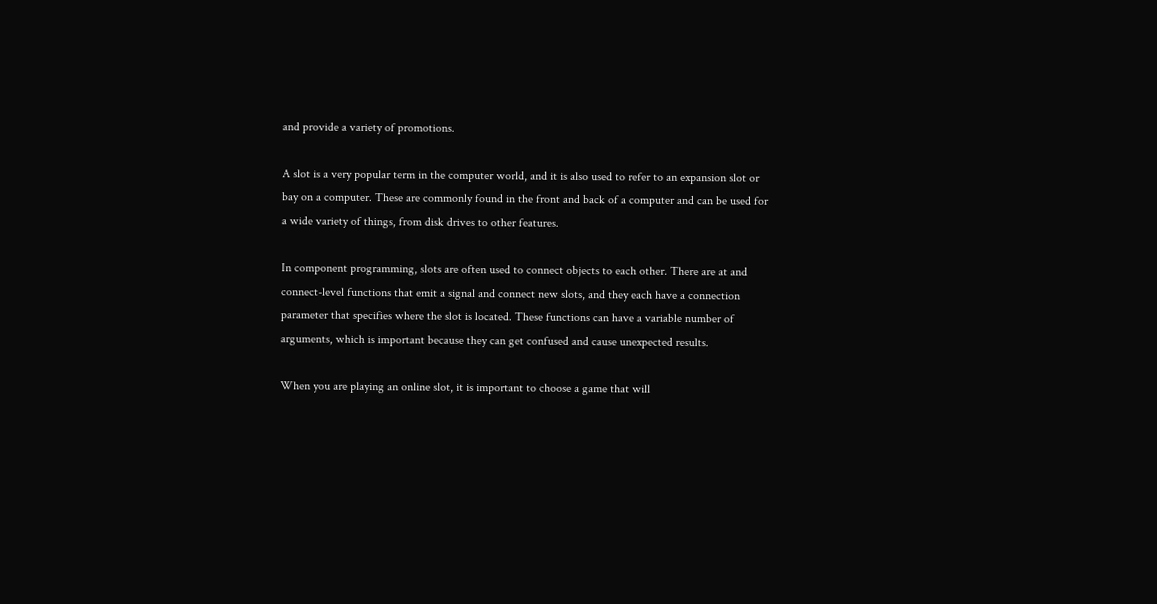and provide a variety of promotions.

A slot is a very popular term in the computer world, and it is also used to refer to an expansion slot or bay on a computer. These are commonly found in the front and back of a computer and can be used for a wide variety of things, from disk drives to other features.

In component programming, slots are often used to connect objects to each other. There are at and connect-level functions that emit a signal and connect new slots, and they each have a connection parameter that specifies where the slot is located. These functions can have a variable number of arguments, which is important because they can get confused and cause unexpected results.

When you are playing an online slot, it is important to choose a game that will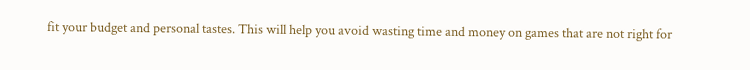fit your budget and personal tastes. This will help you avoid wasting time and money on games that are not right for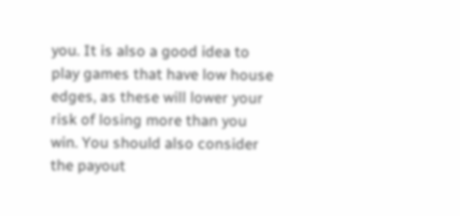you. It is also a good idea to play games that have low house edges, as these will lower your risk of losing more than you win. You should also consider the payout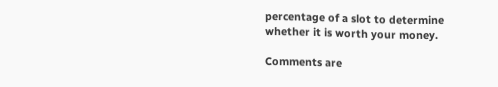percentage of a slot to determine whether it is worth your money.

Comments are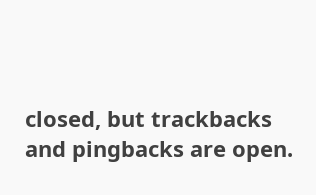closed, but trackbacks and pingbacks are open.